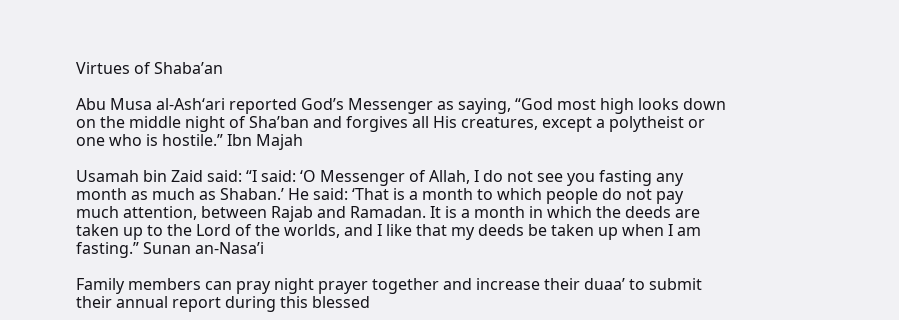Virtues of Shaba’an

Abu Musa al-Ash‘ari reported God’s Messenger as saying, “God most high looks down on the middle night of Sha’ban and forgives all His creatures, except a polytheist or one who is hostile.” Ibn Majah

Usamah bin Zaid said: “I said: ‘O Messenger of Allah, I do not see you fasting any month as much as Shaban.’ He said: ‘That is a month to which people do not pay much attention, between Rajab and Ramadan. It is a month in which the deeds are taken up to the Lord of the worlds, and I like that my deeds be taken up when I am fasting.” Sunan an-Nasa’i

Family members can pray night prayer together and increase their duaa’ to submit their annual report during this blessed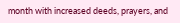month with increased deeds, prayers, and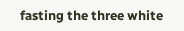fasting the three white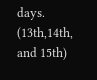days. (13th,14th, and 15th)